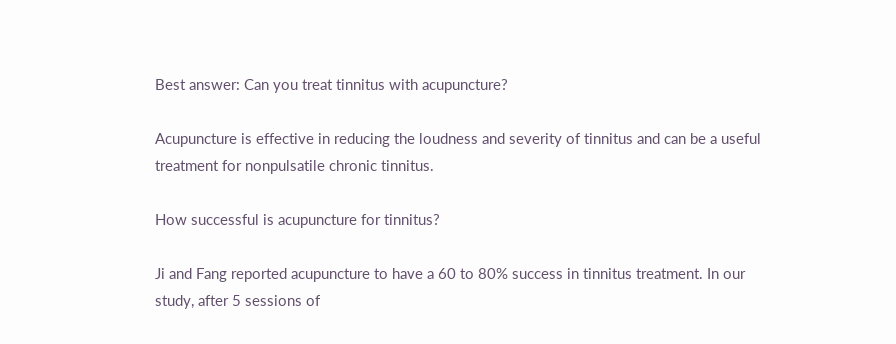Best answer: Can you treat tinnitus with acupuncture?

Acupuncture is effective in reducing the loudness and severity of tinnitus and can be a useful treatment for nonpulsatile chronic tinnitus.

How successful is acupuncture for tinnitus?

Ji and Fang reported acupuncture to have a 60 to 80% success in tinnitus treatment. In our study, after 5 sessions of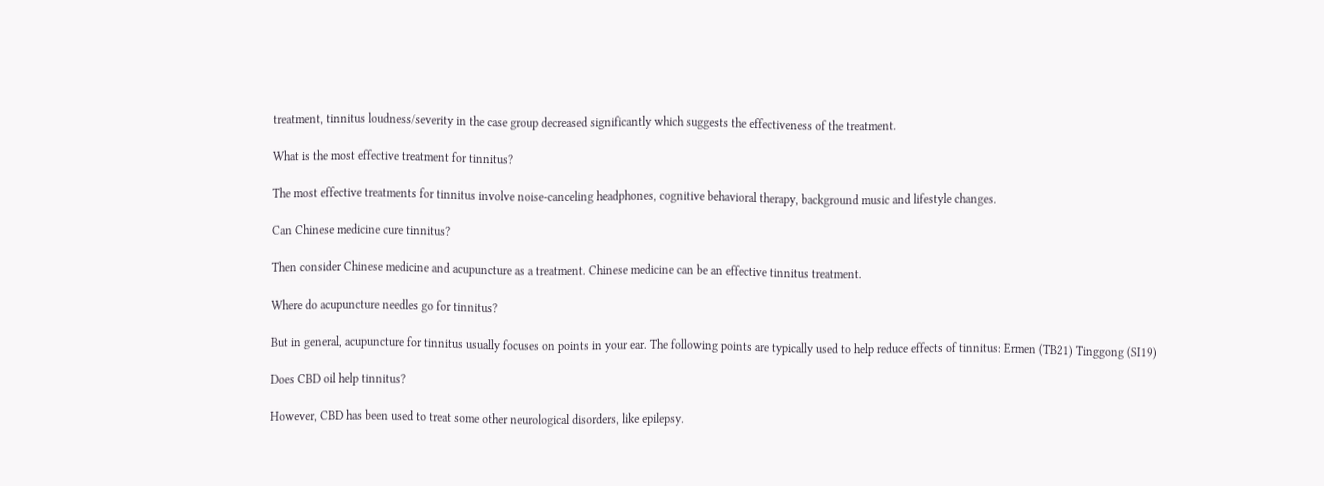treatment, tinnitus loudness/severity in the case group decreased significantly which suggests the effectiveness of the treatment.

What is the most effective treatment for tinnitus?

The most effective treatments for tinnitus involve noise-canceling headphones, cognitive behavioral therapy, background music and lifestyle changes.

Can Chinese medicine cure tinnitus?

Then consider Chinese medicine and acupuncture as a treatment. Chinese medicine can be an effective tinnitus treatment.

Where do acupuncture needles go for tinnitus?

But in general, acupuncture for tinnitus usually focuses on points in your ear. The following points are typically used to help reduce effects of tinnitus: Ermen (TB21) Tinggong (SI19)

Does CBD oil help tinnitus?

However, CBD has been used to treat some other neurological disorders, like epilepsy.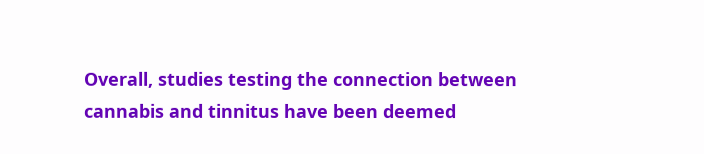Overall, studies testing the connection between cannabis and tinnitus have been deemed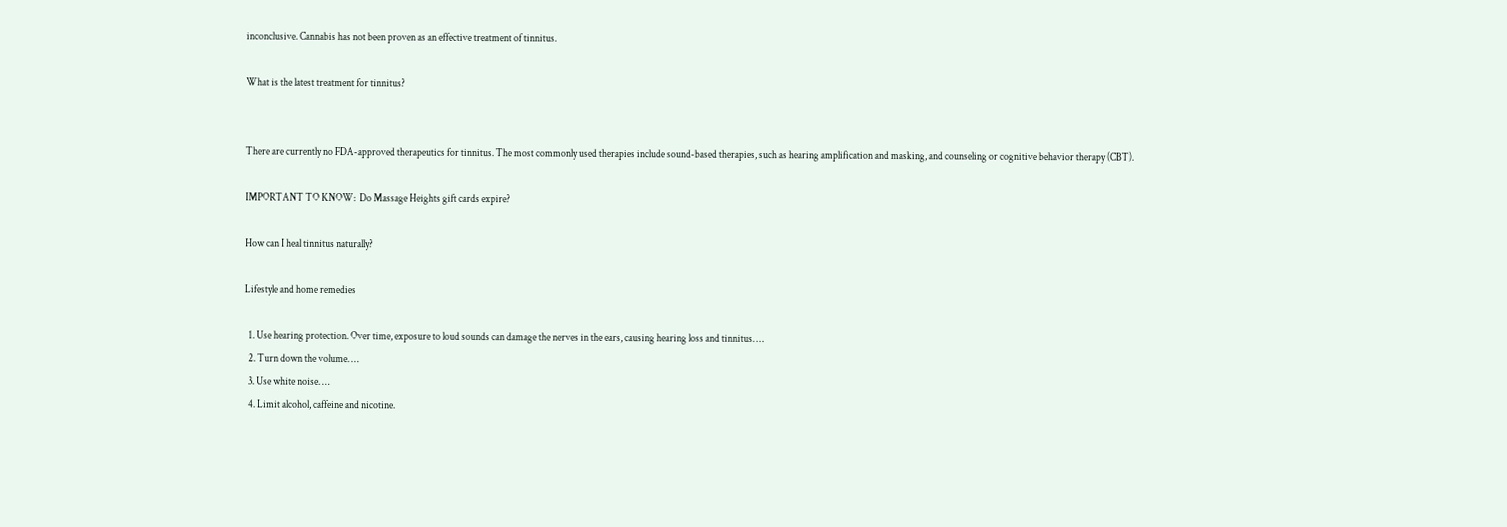inconclusive. Cannabis has not been proven as an effective treatment of tinnitus.

What is the latest treatment for tinnitus?


There are currently no FDA-approved therapeutics for tinnitus. The most commonly used therapies include sound-based therapies, such as hearing amplification and masking, and counseling or cognitive behavior therapy (CBT).

IMPORTANT TO KNOW:  Do Massage Heights gift cards expire?

How can I heal tinnitus naturally?

Lifestyle and home remedies

  1. Use hearing protection. Over time, exposure to loud sounds can damage the nerves in the ears, causing hearing loss and tinnitus. …
  2. Turn down the volume. …
  3. Use white noise. …
  4. Limit alcohol, caffeine and nicotine.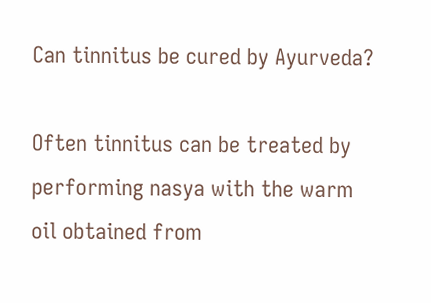Can tinnitus be cured by Ayurveda?

Often tinnitus can be treated by performing nasya with the warm oil obtained from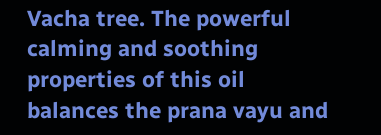Vacha tree. The powerful calming and soothing properties of this oil balances the prana vayu and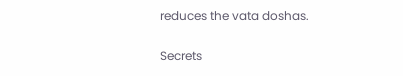reduces the vata doshas.

Secrets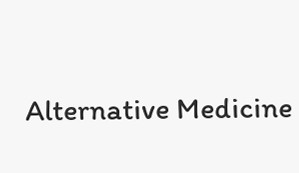Alternative Medicine